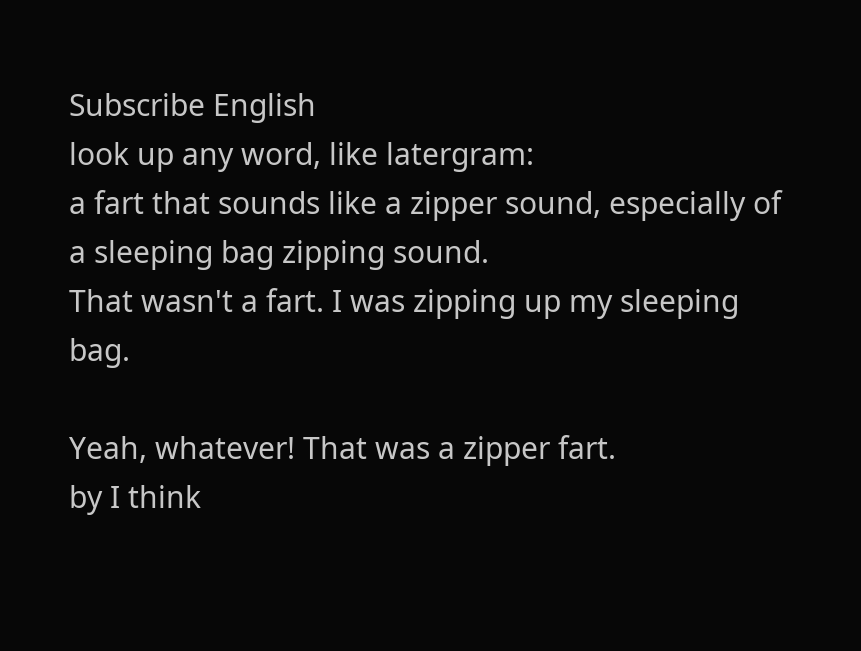Subscribe English
look up any word, like latergram:
a fart that sounds like a zipper sound, especially of a sleeping bag zipping sound.
That wasn't a fart. I was zipping up my sleeping bag.

Yeah, whatever! That was a zipper fart.
by I think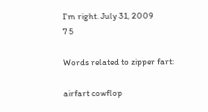I'm right. July 31, 2009
7 5

Words related to zipper fart:

airfart cowflop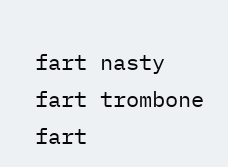fart nasty fart trombone fart